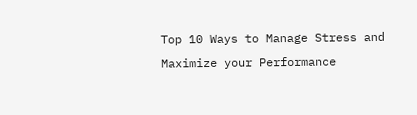Top 10 Ways to Manage Stress and Maximize your Performance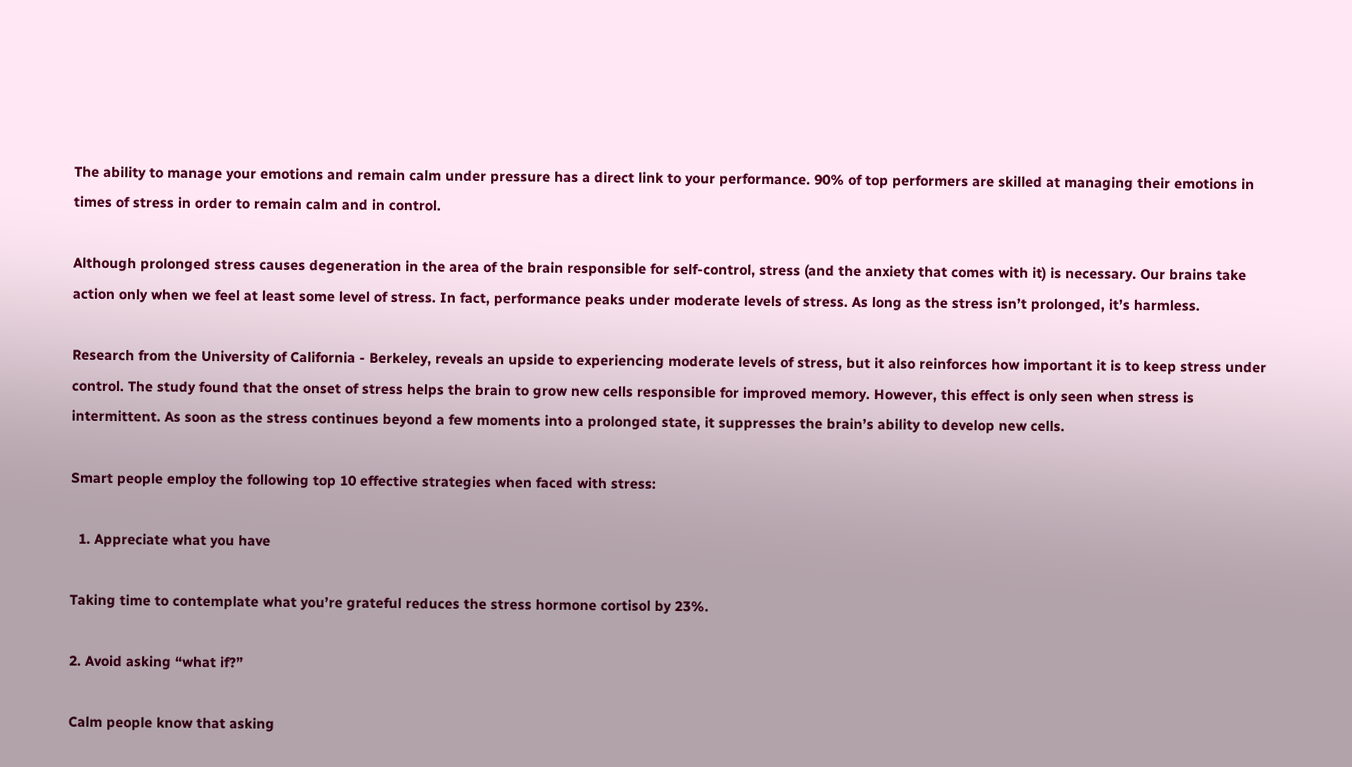The ability to manage your emotions and remain calm under pressure has a direct link to your performance. 90% of top performers are skilled at managing their emotions in times of stress in order to remain calm and in control.

Although prolonged stress causes degeneration in the area of the brain responsible for self-control, stress (and the anxiety that comes with it) is necessary. Our brains take action only when we feel at least some level of stress. In fact, performance peaks under moderate levels of stress. As long as the stress isn’t prolonged, it’s harmless.

Research from the University of California - Berkeley, reveals an upside to experiencing moderate levels of stress, but it also reinforces how important it is to keep stress under control. The study found that the onset of stress helps the brain to grow new cells responsible for improved memory. However, this effect is only seen when stress is intermittent. As soon as the stress continues beyond a few moments into a prolonged state, it suppresses the brain’s ability to develop new cells.

Smart people employ the following top 10 effective strategies when faced with stress:

  1. Appreciate what you have

Taking time to contemplate what you’re grateful reduces the stress hormone cortisol by 23%.

2. Avoid asking “what if?”

Calm people know that asking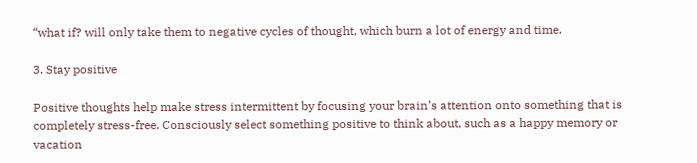“what if? will only take them to negative cycles of thought, which burn a lot of energy and time.

3. Stay positive

Positive thoughts help make stress intermittent by focusing your brain’s attention onto something that is completely stress-free. Consciously select something positive to think about, such as a happy memory or vacation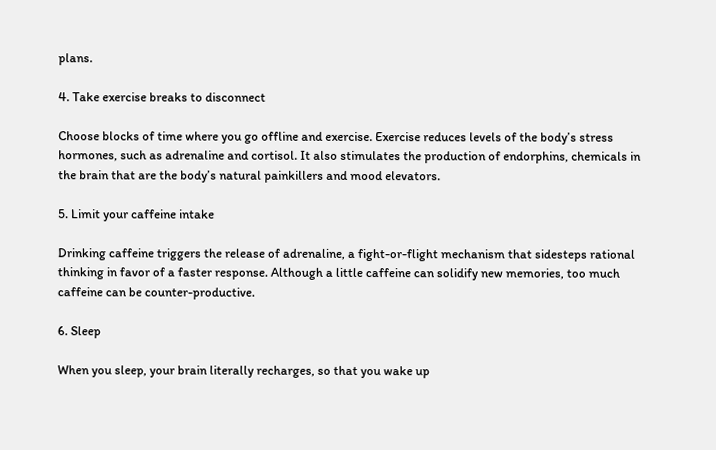plans.

4. Take exercise breaks to disconnect

Choose blocks of time where you go offline and exercise. Exercise reduces levels of the body’s stress hormones, such as adrenaline and cortisol. It also stimulates the production of endorphins, chemicals in the brain that are the body’s natural painkillers and mood elevators.

5. Limit your caffeine intake

Drinking caffeine triggers the release of adrenaline, a fight-or-flight mechanism that sidesteps rational thinking in favor of a faster response. Although a little caffeine can solidify new memories, too much caffeine can be counter-productive.

6. Sleep

When you sleep, your brain literally recharges, so that you wake up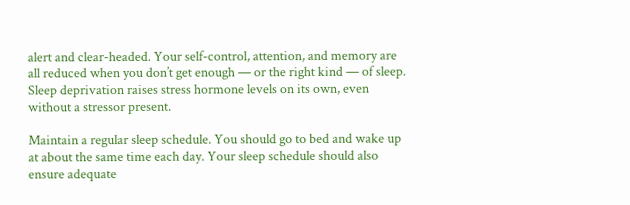alert and clear-headed. Your self-control, attention, and memory are all reduced when you don’t get enough — or the right kind — of sleep. Sleep deprivation raises stress hormone levels on its own, even without a stressor present.

Maintain a regular sleep schedule. You should go to bed and wake up at about the same time each day. Your sleep schedule should also ensure adequate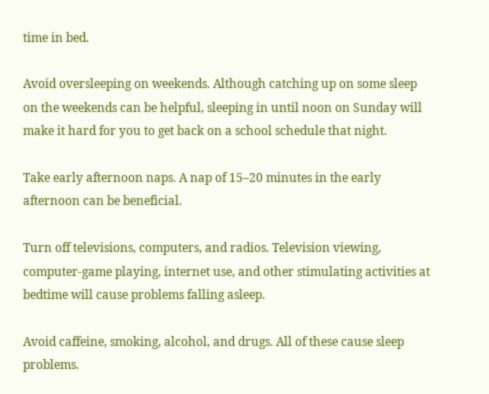time in bed.

Avoid oversleeping on weekends. Although catching up on some sleep on the weekends can be helpful, sleeping in until noon on Sunday will make it hard for you to get back on a school schedule that night.

Take early afternoon naps. A nap of 15–20 minutes in the early afternoon can be beneficial.

Turn off televisions, computers, and radios. Television viewing, computer-game playing, internet use, and other stimulating activities at bedtime will cause problems falling asleep.

Avoid caffeine, smoking, alcohol, and drugs. All of these cause sleep problems.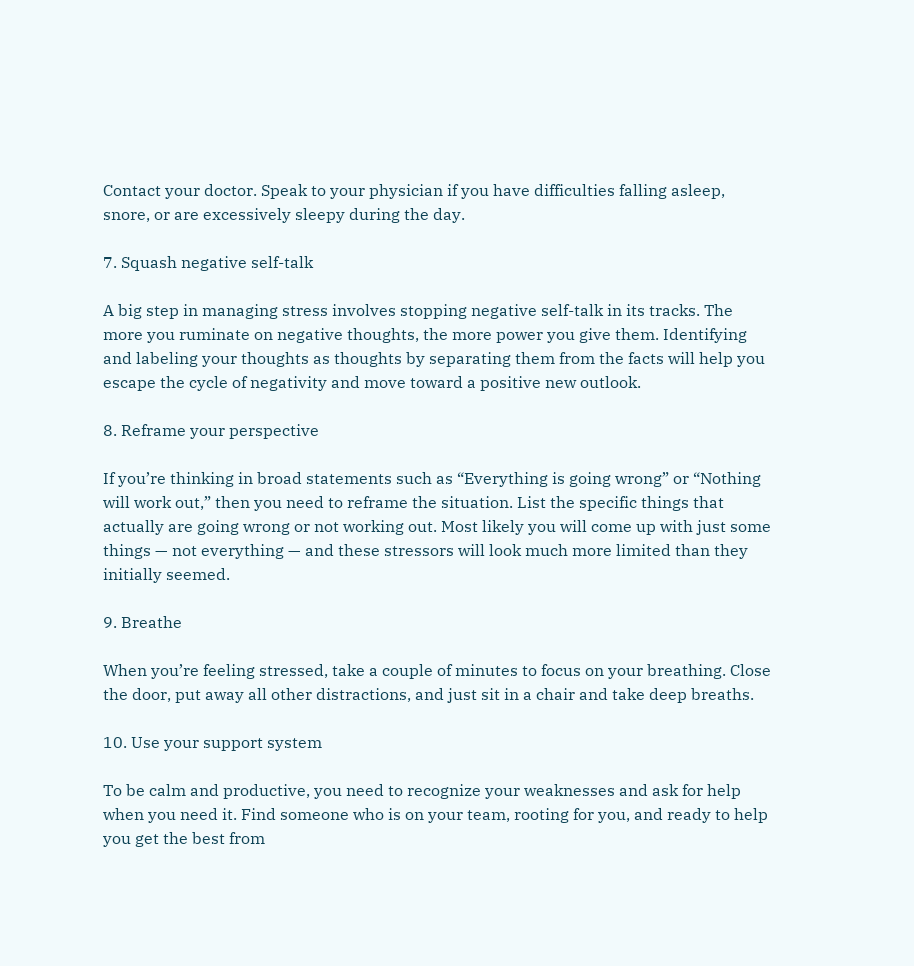Contact your doctor. Speak to your physician if you have difficulties falling asleep, snore, or are excessively sleepy during the day.

7. Squash negative self-talk

A big step in managing stress involves stopping negative self-talk in its tracks. The more you ruminate on negative thoughts, the more power you give them. Identifying and labeling your thoughts as thoughts by separating them from the facts will help you escape the cycle of negativity and move toward a positive new outlook.

8. Reframe your perspective

If you’re thinking in broad statements such as “Everything is going wrong” or “Nothing will work out,” then you need to reframe the situation. List the specific things that actually are going wrong or not working out. Most likely you will come up with just some things — not everything — and these stressors will look much more limited than they initially seemed.

9. Breathe

When you’re feeling stressed, take a couple of minutes to focus on your breathing. Close the door, put away all other distractions, and just sit in a chair and take deep breaths.

10. Use your support system

To be calm and productive, you need to recognize your weaknesses and ask for help when you need it. Find someone who is on your team, rooting for you, and ready to help you get the best from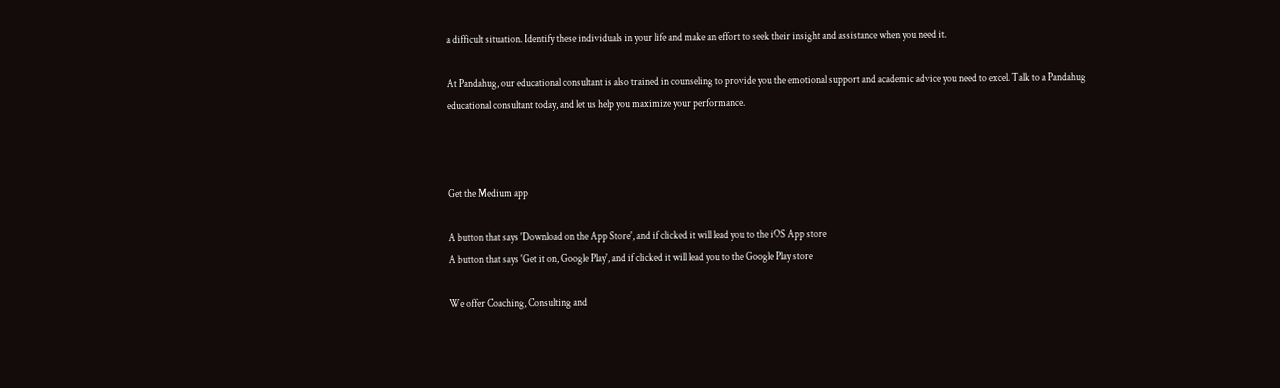a difficult situation. Identify these individuals in your life and make an effort to seek their insight and assistance when you need it.

At Pandahug, our educational consultant is also trained in counseling to provide you the emotional support and academic advice you need to excel. Talk to a Pandahug educational consultant today, and let us help you maximize your performance.



Get the Medium app

A button that says 'Download on the App Store', and if clicked it will lead you to the iOS App store
A button that says 'Get it on, Google Play', and if clicked it will lead you to the Google Play store

We offer Coaching, Consulting and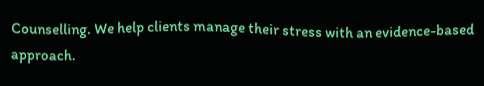Counselling. We help clients manage their stress with an evidence-based approach.